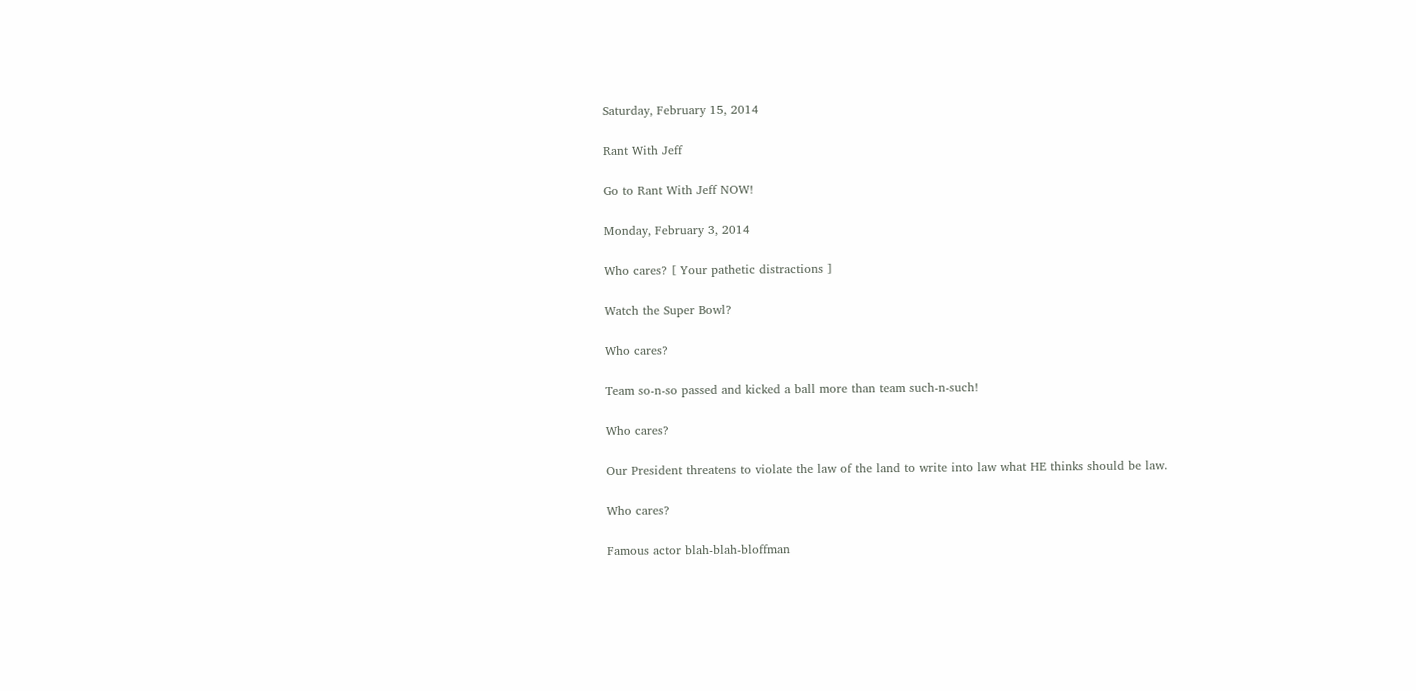Saturday, February 15, 2014

Rant With Jeff

Go to Rant With Jeff NOW!

Monday, February 3, 2014

Who cares? [ Your pathetic distractions ]

Watch the Super Bowl?

Who cares?

Team so-n-so passed and kicked a ball more than team such-n-such!

Who cares?

Our President threatens to violate the law of the land to write into law what HE thinks should be law.

Who cares?

Famous actor blah-blah-bloffman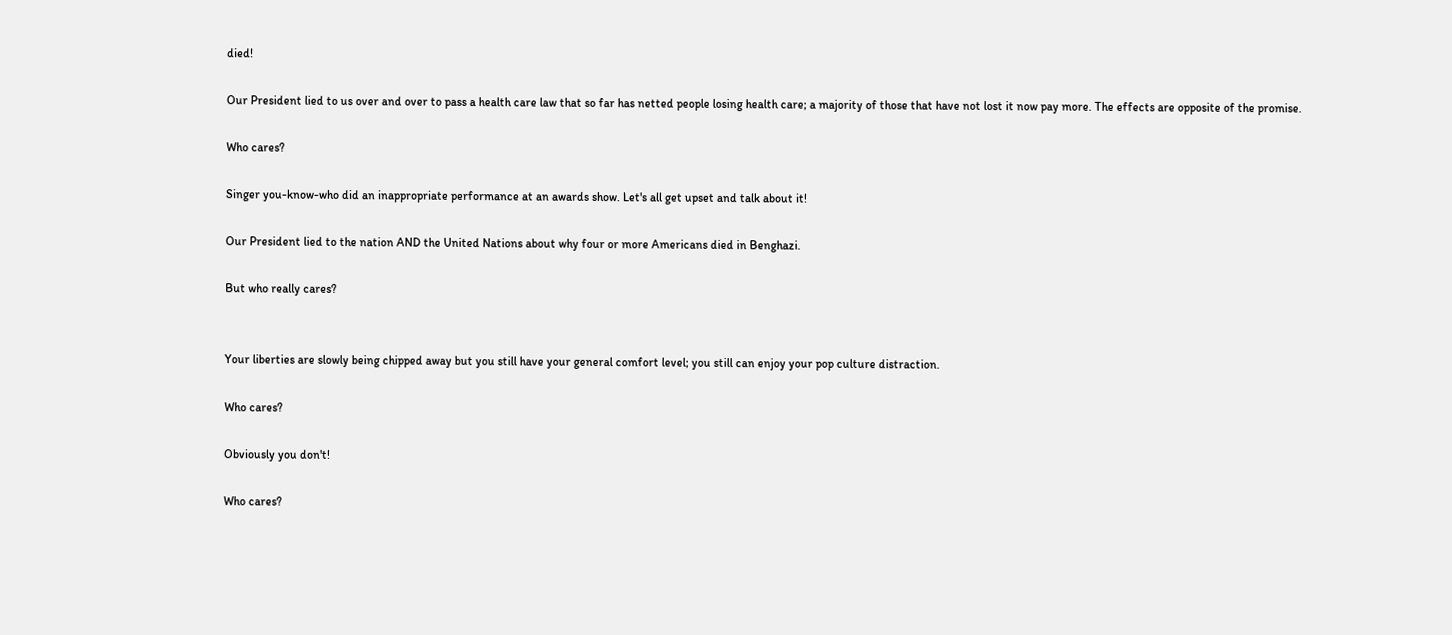died!

Our President lied to us over and over to pass a health care law that so far has netted people losing health care; a majority of those that have not lost it now pay more. The effects are opposite of the promise.

Who cares?

Singer you-know-who did an inappropriate performance at an awards show. Let's all get upset and talk about it!

Our President lied to the nation AND the United Nations about why four or more Americans died in Benghazi.

But who really cares?


Your liberties are slowly being chipped away but you still have your general comfort level; you still can enjoy your pop culture distraction.

Who cares?

Obviously you don't!

Who cares?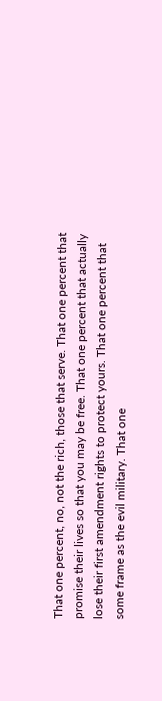That one percent, no, not the rich, those that serve. That one percent that promise their lives so that you may be free. That one percent that actually lose their first amendment rights to protect yours. That one percent that some frame as the evil military. That one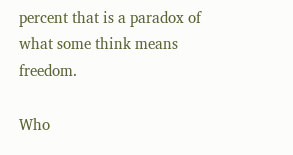percent that is a paradox of what some think means freedom.

Who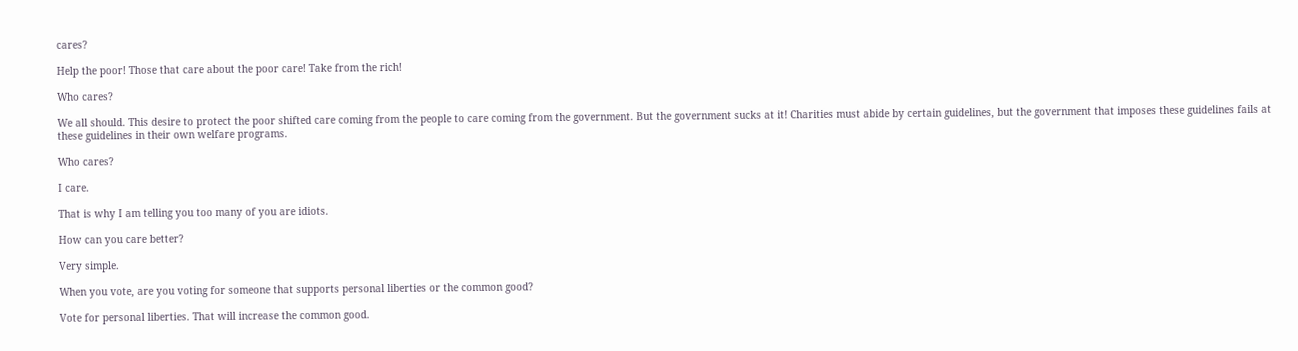cares?

Help the poor! Those that care about the poor care! Take from the rich!

Who cares?

We all should. This desire to protect the poor shifted care coming from the people to care coming from the government. But the government sucks at it! Charities must abide by certain guidelines, but the government that imposes these guidelines fails at these guidelines in their own welfare programs.

Who cares?

I care.

That is why I am telling you too many of you are idiots.

How can you care better?

Very simple.

When you vote, are you voting for someone that supports personal liberties or the common good?

Vote for personal liberties. That will increase the common good.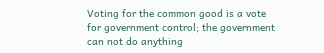Voting for the common good is a vote for government control; the government can not do anything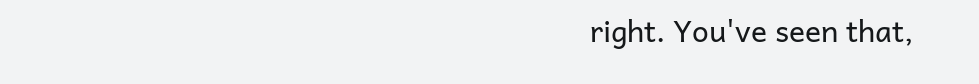right. You've seen that,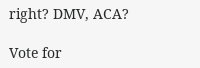right? DMV, ACA?

Vote for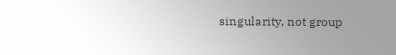singularity, not group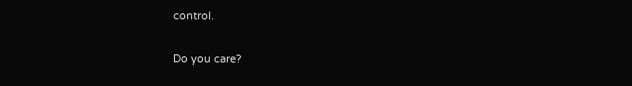control.

Do you care?